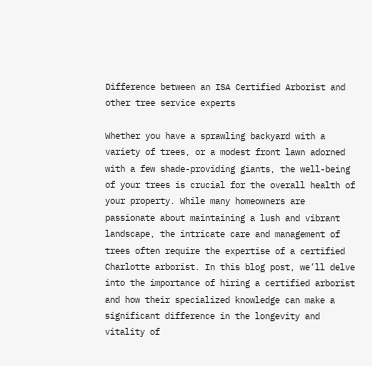Difference between an ISA Certified Arborist and other tree service experts

Whether you have a sprawling backyard with a variety of trees, or a modest front lawn adorned with a few shade-providing giants, the well-being of your trees is crucial for the overall health of your property. While many homeowners are passionate about maintaining a lush and vibrant landscape, the intricate care and management of trees often require the expertise of a certified Charlotte arborist. In this blog post, we’ll delve into the importance of hiring a certified arborist and how their specialized knowledge can make a significant difference in the longevity and vitality of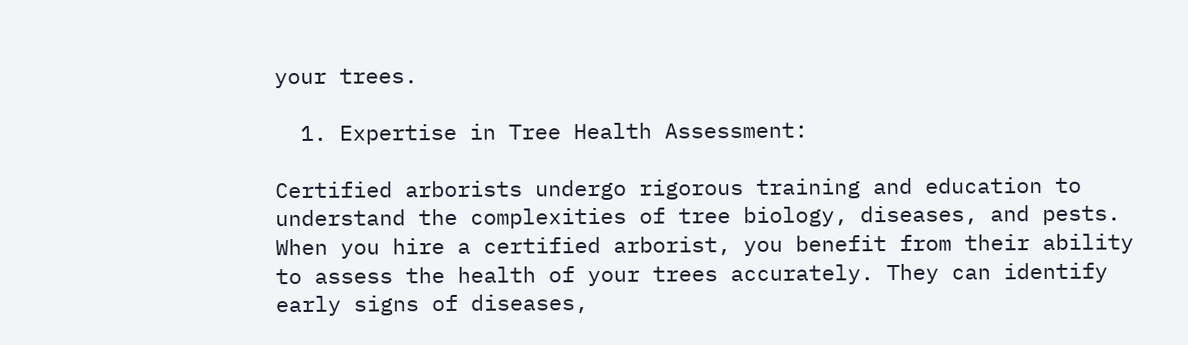your trees.

  1. Expertise in Tree Health Assessment:

Certified arborists undergo rigorous training and education to understand the complexities of tree biology, diseases, and pests. When you hire a certified arborist, you benefit from their ability to assess the health of your trees accurately. They can identify early signs of diseases,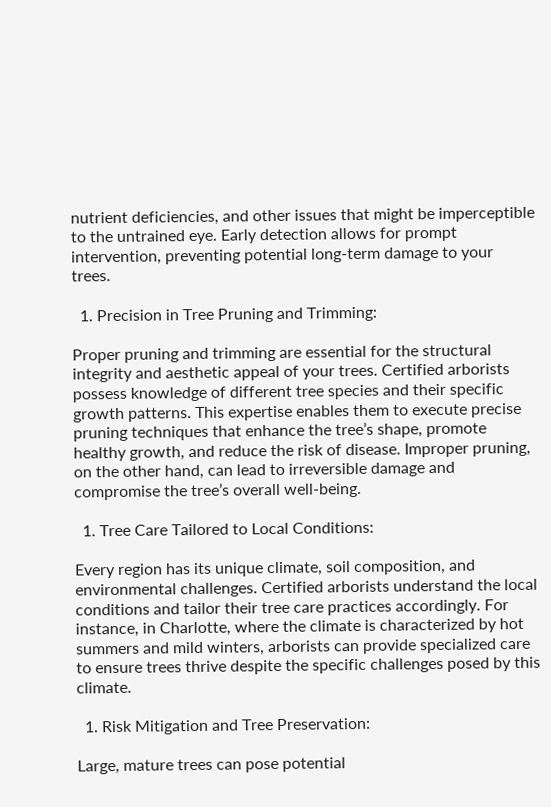nutrient deficiencies, and other issues that might be imperceptible to the untrained eye. Early detection allows for prompt intervention, preventing potential long-term damage to your trees.

  1. Precision in Tree Pruning and Trimming:

Proper pruning and trimming are essential for the structural integrity and aesthetic appeal of your trees. Certified arborists possess knowledge of different tree species and their specific growth patterns. This expertise enables them to execute precise pruning techniques that enhance the tree’s shape, promote healthy growth, and reduce the risk of disease. Improper pruning, on the other hand, can lead to irreversible damage and compromise the tree’s overall well-being.

  1. Tree Care Tailored to Local Conditions:

Every region has its unique climate, soil composition, and environmental challenges. Certified arborists understand the local conditions and tailor their tree care practices accordingly. For instance, in Charlotte, where the climate is characterized by hot summers and mild winters, arborists can provide specialized care to ensure trees thrive despite the specific challenges posed by this climate.

  1. Risk Mitigation and Tree Preservation:

Large, mature trees can pose potential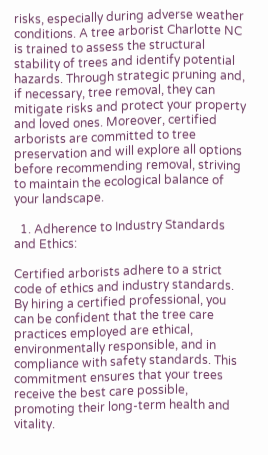risks, especially during adverse weather conditions. A tree arborist Charlotte NC is trained to assess the structural stability of trees and identify potential hazards. Through strategic pruning and, if necessary, tree removal, they can mitigate risks and protect your property and loved ones. Moreover, certified arborists are committed to tree preservation and will explore all options before recommending removal, striving to maintain the ecological balance of your landscape.

  1. Adherence to Industry Standards and Ethics:

Certified arborists adhere to a strict code of ethics and industry standards. By hiring a certified professional, you can be confident that the tree care practices employed are ethical, environmentally responsible, and in compliance with safety standards. This commitment ensures that your trees receive the best care possible, promoting their long-term health and vitality.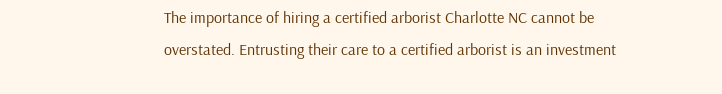The importance of hiring a certified arborist Charlotte NC cannot be overstated. Entrusting their care to a certified arborist is an investment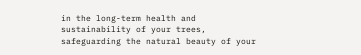in the long-term health and sustainability of your trees, safeguarding the natural beauty of your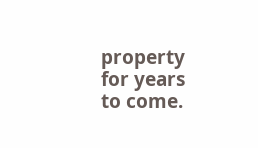property for years to come.